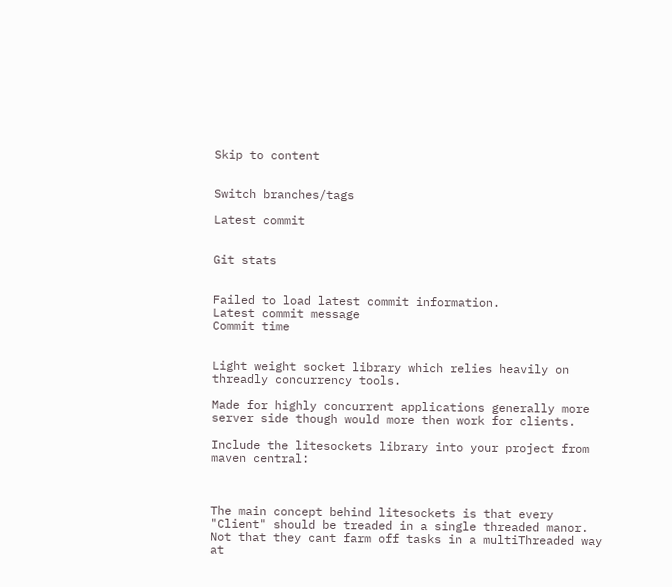Skip to content


Switch branches/tags

Latest commit


Git stats


Failed to load latest commit information.
Latest commit message
Commit time


Light weight socket library which relies heavily on threadly concurrency tools.

Made for highly concurrent applications generally more server side though would more then work for clients.

Include the litesockets library into your project from maven central:



The main concept behind litesockets is that every "Client" should be treaded in a single threaded manor. Not that they cant farm off tasks in a multiThreaded way at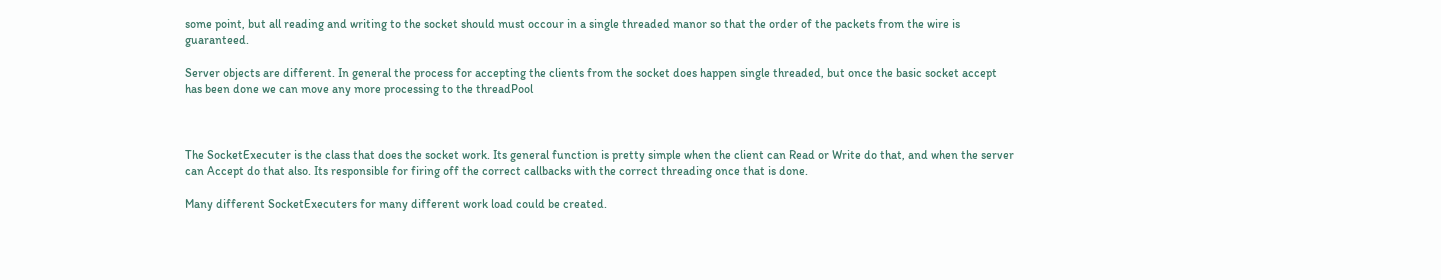some point, but all reading and writing to the socket should must occour in a single threaded manor so that the order of the packets from the wire is guaranteed.

Server objects are different. In general the process for accepting the clients from the socket does happen single threaded, but once the basic socket accept has been done we can move any more processing to the threadPool



The SocketExecuter is the class that does the socket work. Its general function is pretty simple when the client can Read or Write do that, and when the server can Accept do that also. Its responsible for firing off the correct callbacks with the correct threading once that is done.

Many different SocketExecuters for many different work load could be created.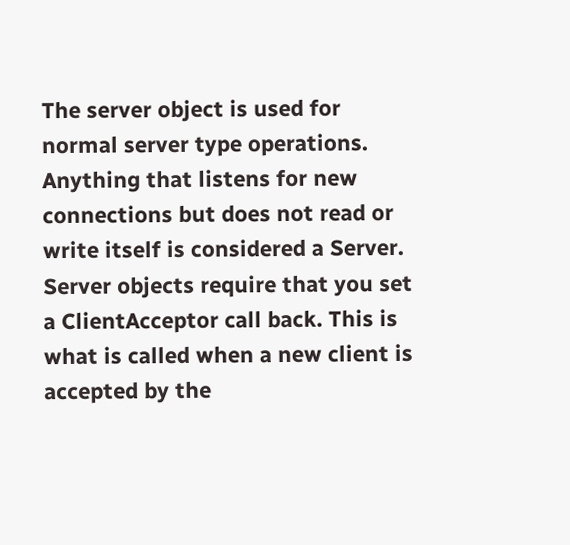The server object is used for normal server type operations. Anything that listens for new connections but does not read or write itself is considered a Server. Server objects require that you set a ClientAcceptor call back. This is what is called when a new client is accepted by the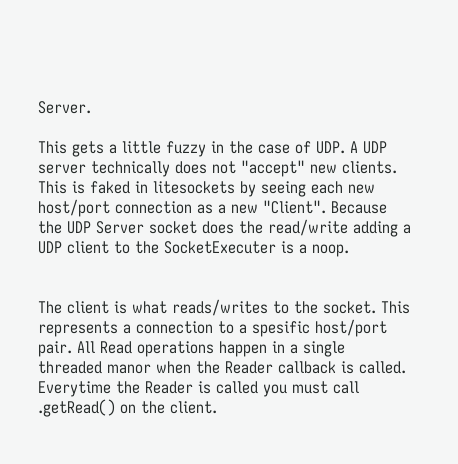Server.

This gets a little fuzzy in the case of UDP. A UDP server technically does not "accept" new clients. This is faked in litesockets by seeing each new host/port connection as a new "Client". Because the UDP Server socket does the read/write adding a UDP client to the SocketExecuter is a noop.


The client is what reads/writes to the socket. This represents a connection to a spesific host/port pair. All Read operations happen in a single threaded manor when the Reader callback is called. Everytime the Reader is called you must call .getRead() on the client.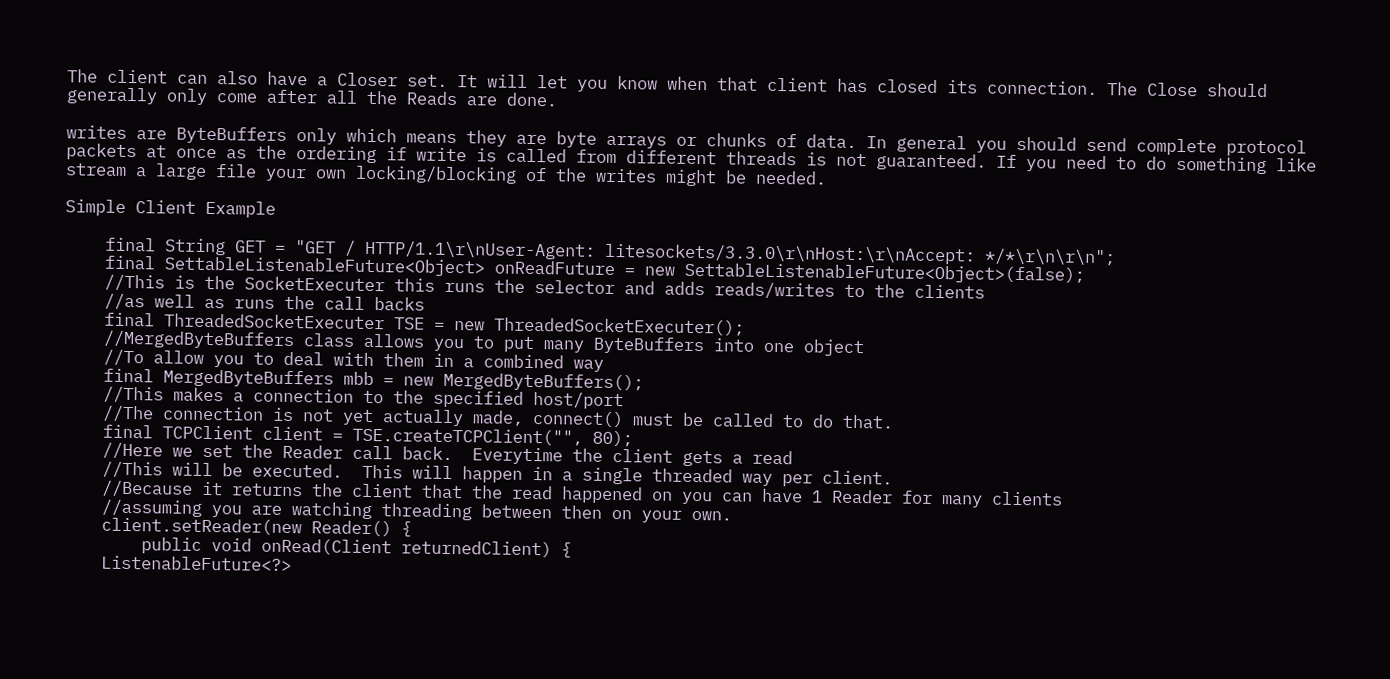The client can also have a Closer set. It will let you know when that client has closed its connection. The Close should generally only come after all the Reads are done.

writes are ByteBuffers only which means they are byte arrays or chunks of data. In general you should send complete protocol packets at once as the ordering if write is called from different threads is not guaranteed. If you need to do something like stream a large file your own locking/blocking of the writes might be needed.

Simple Client Example

    final String GET = "GET / HTTP/1.1\r\nUser-Agent: litesockets/3.3.0\r\nHost:\r\nAccept: */*\r\n\r\n";
    final SettableListenableFuture<Object> onReadFuture = new SettableListenableFuture<Object>(false);
    //This is the SocketExecuter this runs the selector and adds reads/writes to the clients
    //as well as runs the call backs
    final ThreadedSocketExecuter TSE = new ThreadedSocketExecuter();
    //MergedByteBuffers class allows you to put many ByteBuffers into one object
    //To allow you to deal with them in a combined way
    final MergedByteBuffers mbb = new MergedByteBuffers();
    //This makes a connection to the specified host/port
    //The connection is not yet actually made, connect() must be called to do that.
    final TCPClient client = TSE.createTCPClient("", 80);
    //Here we set the Reader call back.  Everytime the client gets a read
    //This will be executed.  This will happen in a single threaded way per client.
    //Because it returns the client that the read happened on you can have 1 Reader for many clients
    //assuming you are watching threading between then on your own.
    client.setReader(new Reader() {
        public void onRead(Client returnedClient) {
    ListenableFuture<?>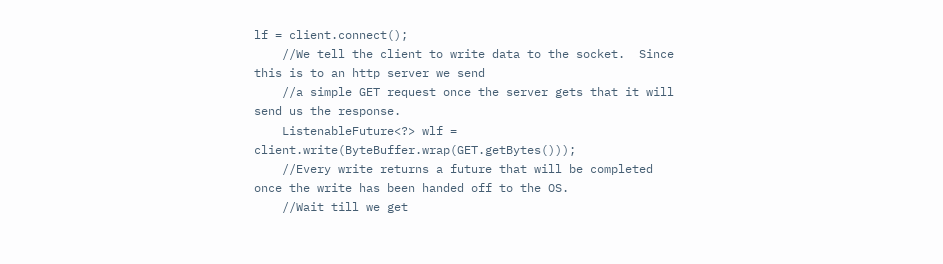lf = client.connect();
    //We tell the client to write data to the socket.  Since this is to an http server we send
    //a simple GET request once the server gets that it will send us the response.
    ListenableFuture<?> wlf = client.write(ByteBuffer.wrap(GET.getBytes()));
    //Every write returns a future that will be completed once the write has been handed off to the OS.
    //Wait till we get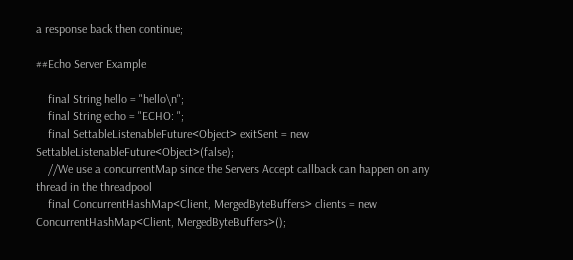a response back then continue;

##Echo Server Example

    final String hello = "hello\n";
    final String echo = "ECHO: ";
    final SettableListenableFuture<Object> exitSent = new SettableListenableFuture<Object>(false);
    //We use a concurrentMap since the Servers Accept callback can happen on any thread in the threadpool
    final ConcurrentHashMap<Client, MergedByteBuffers> clients = new ConcurrentHashMap<Client, MergedByteBuffers>();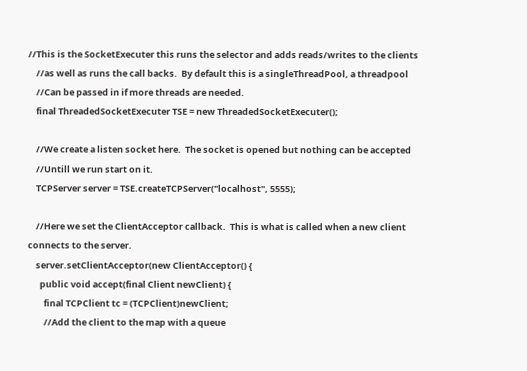//This is the SocketExecuter this runs the selector and adds reads/writes to the clients
    //as well as runs the call backs.  By default this is a singleThreadPool, a threadpool
    //Can be passed in if more threads are needed.
    final ThreadedSocketExecuter TSE = new ThreadedSocketExecuter();

    //We create a listen socket here.  The socket is opened but nothing can be accepted
    //Untill we run start on it.
    TCPServer server = TSE.createTCPServer("localhost", 5555);

    //Here we set the ClientAcceptor callback.  This is what is called when a new client connects to the server.
    server.setClientAcceptor(new ClientAcceptor() {
      public void accept(final Client newClient) {
        final TCPClient tc = (TCPClient)newClient;
        //Add the client to the map with a queue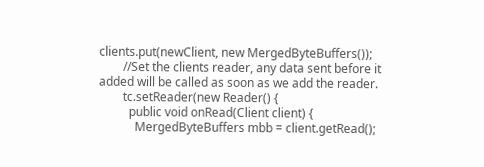clients.put(newClient, new MergedByteBuffers());
        //Set the clients reader, any data sent before it added will be called as soon as we add the reader.
        tc.setReader(new Reader() {
          public void onRead(Client client) {
            MergedByteBuffers mbb = client.getRead();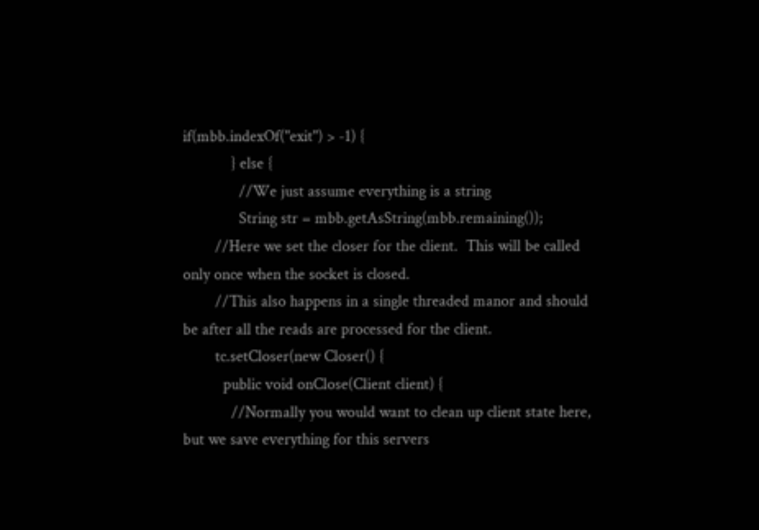if(mbb.indexOf("exit") > -1) {
            } else {
              //We just assume everything is a string
              String str = mbb.getAsString(mbb.remaining());
        //Here we set the closer for the client.  This will be called only once when the socket is closed.
        //This also happens in a single threaded manor and should be after all the reads are processed for the client.
        tc.setCloser(new Closer() {
          public void onClose(Client client) {
            //Normally you would want to clean up client state here, but we save everything for this servers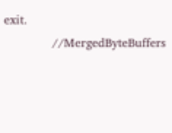exit.
            //MergedByteBuffers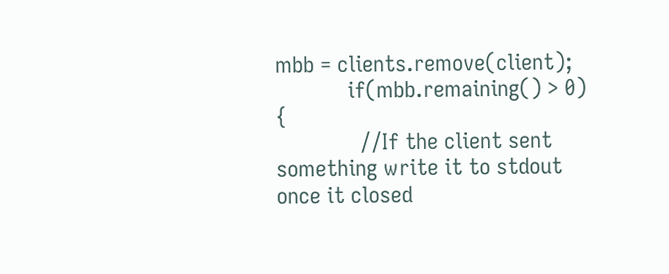mbb = clients.remove(client);
            if(mbb.remaining() > 0) {
              //If the client sent something write it to stdout once it closed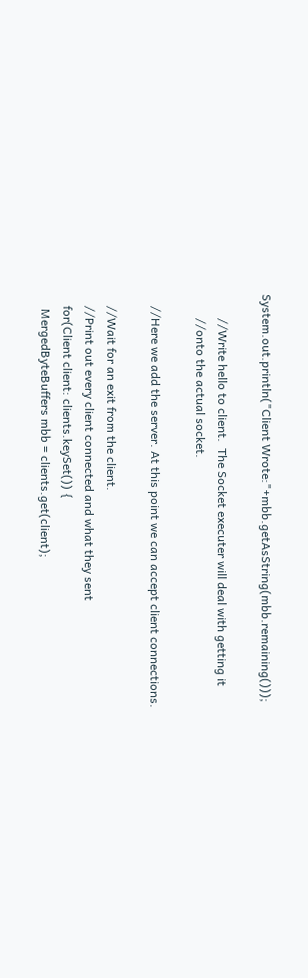System.out.println("Client Wrote:"+mbb.getAsString(mbb.remaining()));

        //Write hello to client.  The Socket executer will deal with getting it
        //onto the actual socket.

    //Here we add the server. At this point we can accept client connections.

    //Wait for an exit from the client.
    //Print out every client connected and what they sent
    for(Client client: clients.keySet()) {
     MergedByteBuffers mbb = clients.get(client);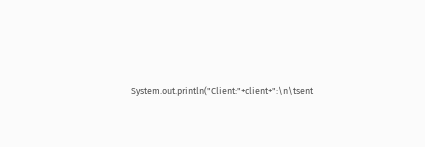System.out.println("Client:"+client+":\n\tsent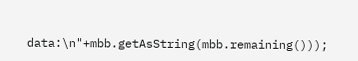data:\n"+mbb.getAsString(mbb.remaining()));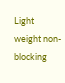Light weight non-blocking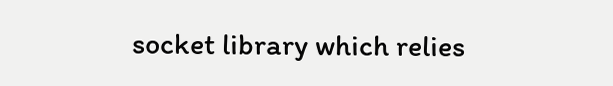socket library which relies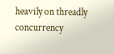heavily on threadly concurrency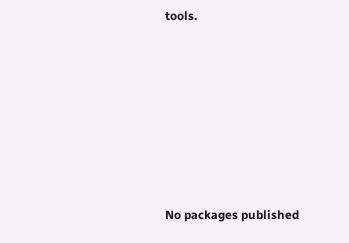tools.








No packages published